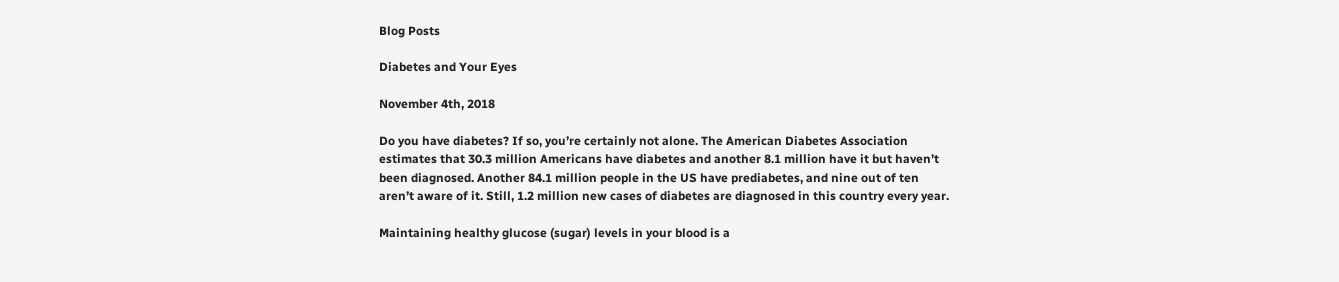Blog Posts

Diabetes and Your Eyes

November 4th, 2018

Do you have diabetes? If so, you’re certainly not alone. The American Diabetes Association estimates that 30.3 million Americans have diabetes and another 8.1 million have it but haven’t been diagnosed. Another 84.1 million people in the US have prediabetes, and nine out of ten aren’t aware of it. Still, 1.2 million new cases of diabetes are diagnosed in this country every year.

Maintaining healthy glucose (sugar) levels in your blood is a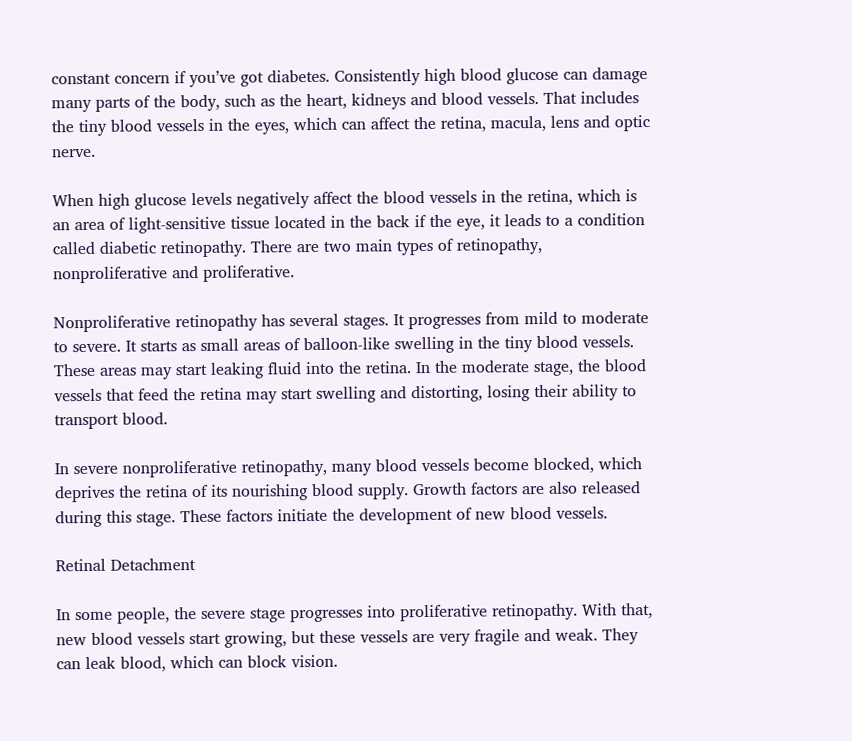constant concern if you’ve got diabetes. Consistently high blood glucose can damage many parts of the body, such as the heart, kidneys and blood vessels. That includes the tiny blood vessels in the eyes, which can affect the retina, macula, lens and optic nerve.

When high glucose levels negatively affect the blood vessels in the retina, which is an area of light-sensitive tissue located in the back if the eye, it leads to a condition called diabetic retinopathy. There are two main types of retinopathy, nonproliferative and proliferative.

Nonproliferative retinopathy has several stages. It progresses from mild to moderate to severe. It starts as small areas of balloon-like swelling in the tiny blood vessels. These areas may start leaking fluid into the retina. In the moderate stage, the blood vessels that feed the retina may start swelling and distorting, losing their ability to transport blood.

In severe nonproliferative retinopathy, many blood vessels become blocked, which deprives the retina of its nourishing blood supply. Growth factors are also released during this stage. These factors initiate the development of new blood vessels.

Retinal Detachment

In some people, the severe stage progresses into proliferative retinopathy. With that, new blood vessels start growing, but these vessels are very fragile and weak. They can leak blood, which can block vision.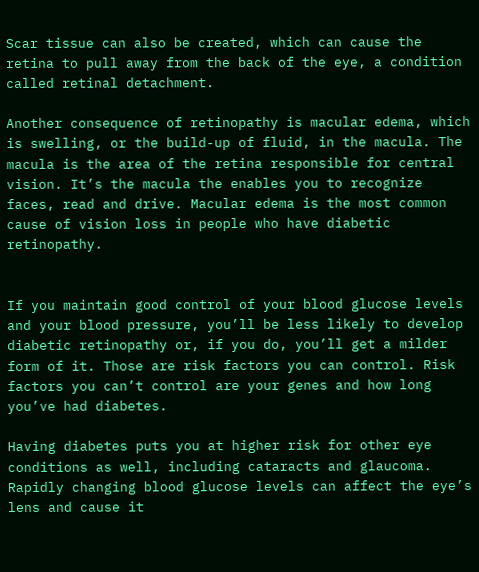Scar tissue can also be created, which can cause the retina to pull away from the back of the eye, a condition called retinal detachment.

Another consequence of retinopathy is macular edema, which is swelling, or the build-up of fluid, in the macula. The macula is the area of the retina responsible for central vision. It’s the macula the enables you to recognize faces, read and drive. Macular edema is the most common cause of vision loss in people who have diabetic retinopathy.


If you maintain good control of your blood glucose levels and your blood pressure, you’ll be less likely to develop diabetic retinopathy or, if you do, you’ll get a milder form of it. Those are risk factors you can control. Risk factors you can’t control are your genes and how long you’ve had diabetes.

Having diabetes puts you at higher risk for other eye conditions as well, including cataracts and glaucoma. Rapidly changing blood glucose levels can affect the eye’s lens and cause it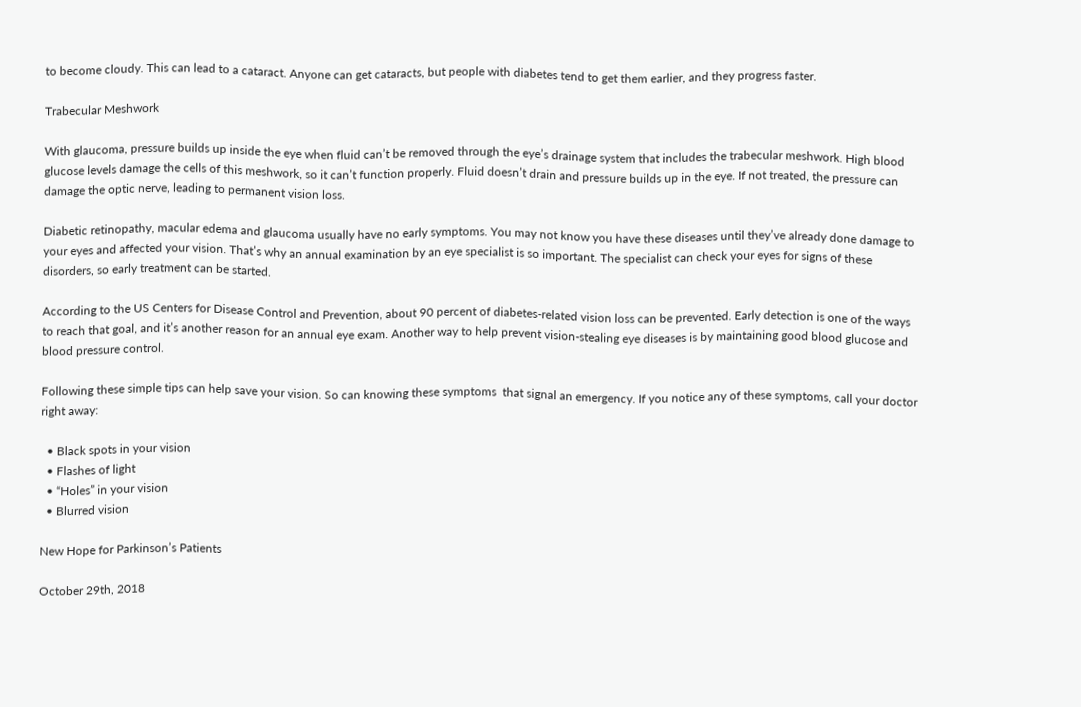to become cloudy. This can lead to a cataract. Anyone can get cataracts, but people with diabetes tend to get them earlier, and they progress faster.

Trabecular Meshwork

With glaucoma, pressure builds up inside the eye when fluid can’t be removed through the eye’s drainage system that includes the trabecular meshwork. High blood glucose levels damage the cells of this meshwork, so it can’t function properly. Fluid doesn’t drain and pressure builds up in the eye. If not treated, the pressure can damage the optic nerve, leading to permanent vision loss.

Diabetic retinopathy, macular edema and glaucoma usually have no early symptoms. You may not know you have these diseases until they’ve already done damage to your eyes and affected your vision. That’s why an annual examination by an eye specialist is so important. The specialist can check your eyes for signs of these disorders, so early treatment can be started.

According to the US Centers for Disease Control and Prevention, about 90 percent of diabetes-related vision loss can be prevented. Early detection is one of the ways to reach that goal, and it’s another reason for an annual eye exam. Another way to help prevent vision-stealing eye diseases is by maintaining good blood glucose and blood pressure control.

Following these simple tips can help save your vision. So can knowing these symptoms  that signal an emergency. If you notice any of these symptoms, call your doctor right away:

  • Black spots in your vision
  • Flashes of light
  • “Holes” in your vision
  • Blurred vision

New Hope for Parkinson’s Patients

October 29th, 2018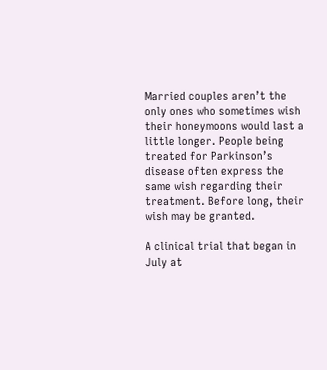Married couples aren’t the only ones who sometimes wish their honeymoons would last a little longer. People being treated for Parkinson’s disease often express the same wish regarding their treatment. Before long, their wish may be granted.

A clinical trial that began in July at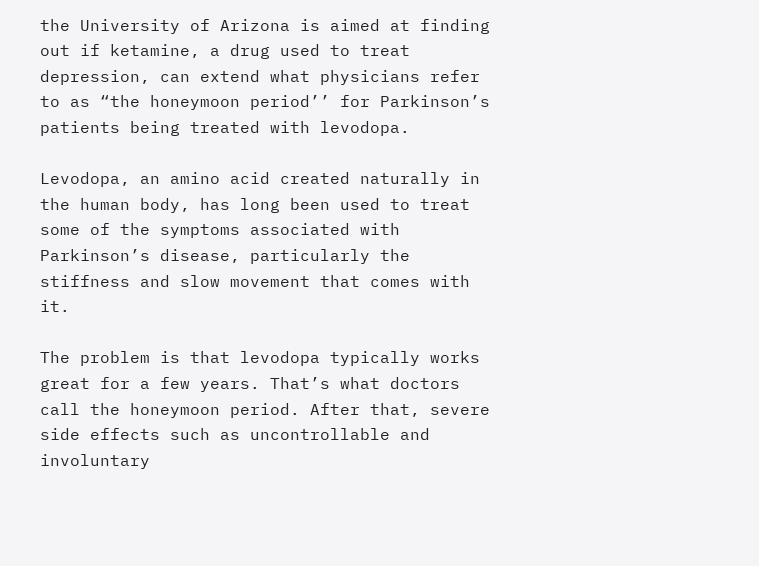the University of Arizona is aimed at finding out if ketamine, a drug used to treat depression, can extend what physicians refer to as “the honeymoon period’’ for Parkinson’s patients being treated with levodopa.

Levodopa, an amino acid created naturally in the human body, has long been used to treat some of the symptoms associated with Parkinson’s disease, particularly the stiffness and slow movement that comes with it.

The problem is that levodopa typically works great for a few years. That’s what doctors call the honeymoon period. After that, severe side effects such as uncontrollable and involuntary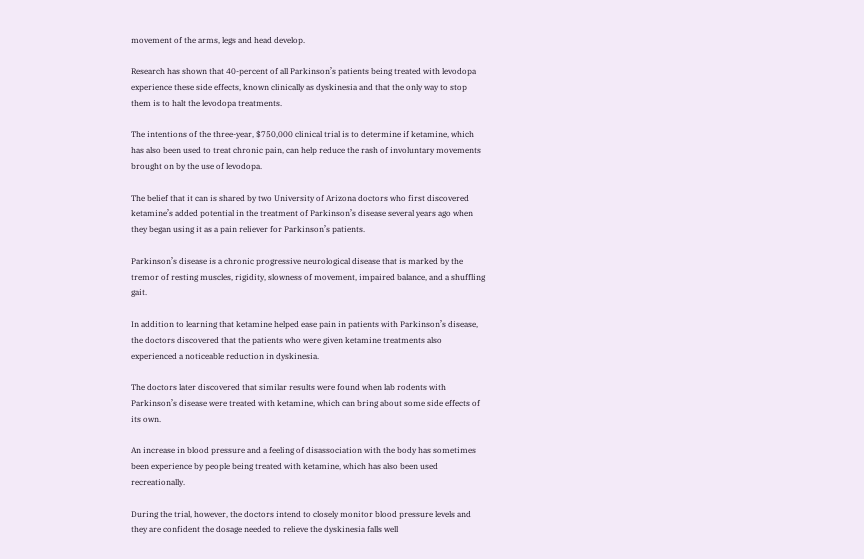movement of the arms, legs and head develop.

Research has shown that 40-percent of all Parkinson’s patients being treated with levodopa experience these side effects, known clinically as dyskinesia and that the only way to stop them is to halt the levodopa treatments.

The intentions of the three-year, $750,000 clinical trial is to determine if ketamine, which has also been used to treat chronic pain, can help reduce the rash of involuntary movements brought on by the use of levodopa.

The belief that it can is shared by two University of Arizona doctors who first discovered ketamine’s added potential in the treatment of Parkinson’s disease several years ago when they began using it as a pain reliever for Parkinson’s patients.

Parkinson’s disease is a chronic progressive neurological disease that is marked by the tremor of resting muscles, rigidity, slowness of movement, impaired balance, and a shuffling gait.

In addition to learning that ketamine helped ease pain in patients with Parkinson’s disease, the doctors discovered that the patients who were given ketamine treatments also experienced a noticeable reduction in dyskinesia.

The doctors later discovered that similar results were found when lab rodents with Parkinson’s disease were treated with ketamine, which can bring about some side effects of its own.

An increase in blood pressure and a feeling of disassociation with the body has sometimes been experience by people being treated with ketamine, which has also been used recreationally.

During the trial, however, the doctors intend to closely monitor blood pressure levels and they are confident the dosage needed to relieve the dyskinesia falls well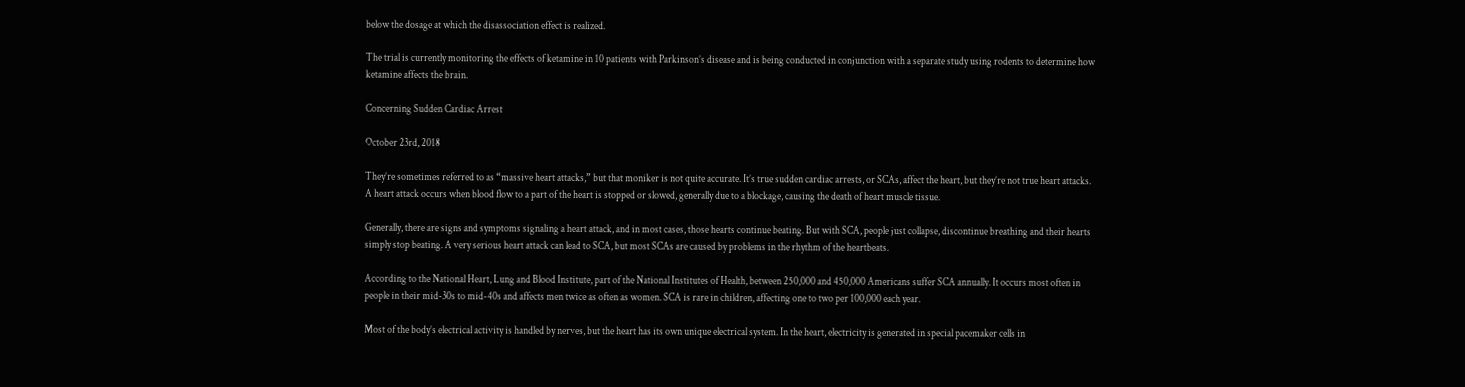below the dosage at which the disassociation effect is realized.

The trial is currently monitoring the effects of ketamine in 10 patients with Parkinson’s disease and is being conducted in conjunction with a separate study using rodents to determine how ketamine affects the brain.

Concerning Sudden Cardiac Arrest

October 23rd, 2018

They’re sometimes referred to as “massive heart attacks,” but that moniker is not quite accurate. It’s true sudden cardiac arrests, or SCAs, affect the heart, but they’re not true heart attacks. A heart attack occurs when blood flow to a part of the heart is stopped or slowed, generally due to a blockage, causing the death of heart muscle tissue.

Generally, there are signs and symptoms signaling a heart attack, and in most cases, those hearts continue beating. But with SCA, people just collapse, discontinue breathing and their hearts simply stop beating. A very serious heart attack can lead to SCA, but most SCAs are caused by problems in the rhythm of the heartbeats.

According to the National Heart, Lung and Blood Institute, part of the National Institutes of Health, between 250,000 and 450,000 Americans suffer SCA annually. It occurs most often in people in their mid-30s to mid-40s and affects men twice as often as women. SCA is rare in children, affecting one to two per 100,000 each year.

Most of the body’s electrical activity is handled by nerves, but the heart has its own unique electrical system. In the heart, electricity is generated in special pacemaker cells in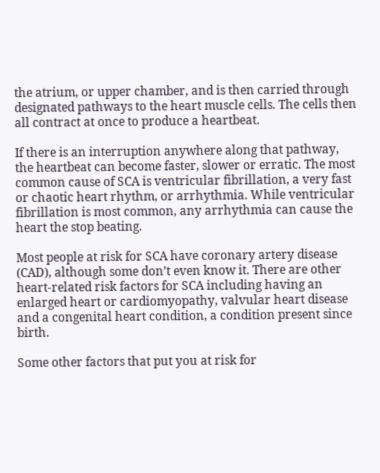the atrium, or upper chamber, and is then carried through designated pathways to the heart muscle cells. The cells then all contract at once to produce a heartbeat.

If there is an interruption anywhere along that pathway, the heartbeat can become faster, slower or erratic. The most common cause of SCA is ventricular fibrillation, a very fast or chaotic heart rhythm, or arrhythmia. While ventricular fibrillation is most common, any arrhythmia can cause the heart the stop beating.

Most people at risk for SCA have coronary artery disease (CAD), although some don’t even know it. There are other heart-related risk factors for SCA including having an enlarged heart or cardiomyopathy, valvular heart disease and a congenital heart condition, a condition present since birth.

Some other factors that put you at risk for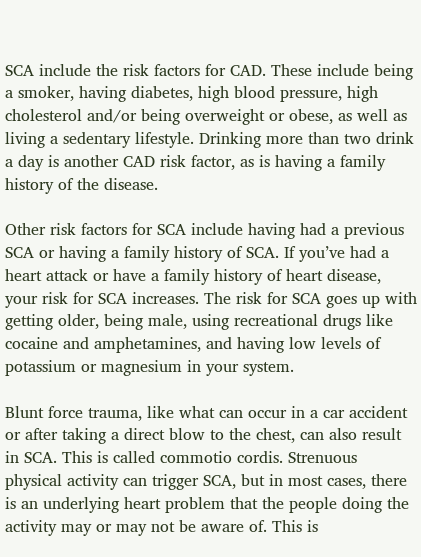SCA include the risk factors for CAD. These include being a smoker, having diabetes, high blood pressure, high cholesterol and/or being overweight or obese, as well as living a sedentary lifestyle. Drinking more than two drink a day is another CAD risk factor, as is having a family history of the disease.

Other risk factors for SCA include having had a previous SCA or having a family history of SCA. If you’ve had a heart attack or have a family history of heart disease, your risk for SCA increases. The risk for SCA goes up with getting older, being male, using recreational drugs like cocaine and amphetamines, and having low levels of potassium or magnesium in your system.

Blunt force trauma, like what can occur in a car accident or after taking a direct blow to the chest, can also result in SCA. This is called commotio cordis. Strenuous physical activity can trigger SCA, but in most cases, there is an underlying heart problem that the people doing the activity may or may not be aware of. This is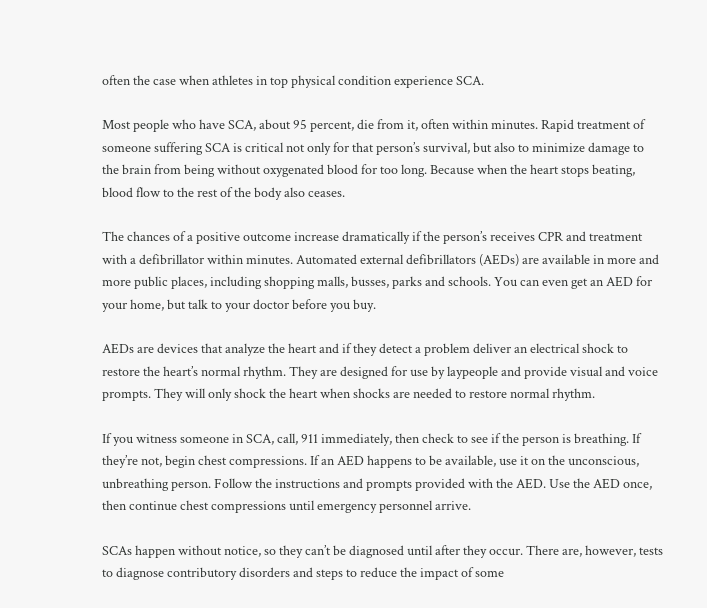often the case when athletes in top physical condition experience SCA.

Most people who have SCA, about 95 percent, die from it, often within minutes. Rapid treatment of someone suffering SCA is critical not only for that person’s survival, but also to minimize damage to the brain from being without oxygenated blood for too long. Because when the heart stops beating, blood flow to the rest of the body also ceases.

The chances of a positive outcome increase dramatically if the person’s receives CPR and treatment with a defibrillator within minutes. Automated external defibrillators (AEDs) are available in more and more public places, including shopping malls, busses, parks and schools. You can even get an AED for your home, but talk to your doctor before you buy.

AEDs are devices that analyze the heart and if they detect a problem deliver an electrical shock to restore the heart’s normal rhythm. They are designed for use by laypeople and provide visual and voice prompts. They will only shock the heart when shocks are needed to restore normal rhythm.

If you witness someone in SCA, call, 911 immediately, then check to see if the person is breathing. If they’re not, begin chest compressions. If an AED happens to be available, use it on the unconscious, unbreathing person. Follow the instructions and prompts provided with the AED. Use the AED once, then continue chest compressions until emergency personnel arrive.

SCAs happen without notice, so they can’t be diagnosed until after they occur. There are, however, tests to diagnose contributory disorders and steps to reduce the impact of some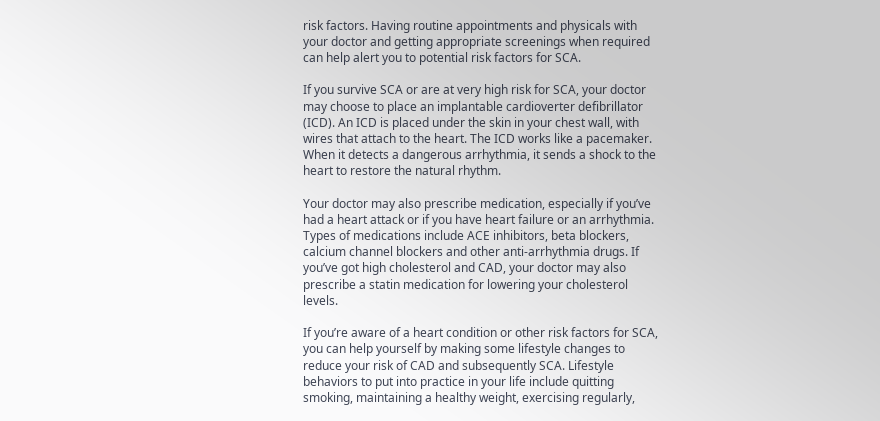risk factors. Having routine appointments and physicals with your doctor and getting appropriate screenings when required can help alert you to potential risk factors for SCA.

If you survive SCA or are at very high risk for SCA, your doctor may choose to place an implantable cardioverter defibrillator (ICD). An ICD is placed under the skin in your chest wall, with wires that attach to the heart. The ICD works like a pacemaker. When it detects a dangerous arrhythmia, it sends a shock to the heart to restore the natural rhythm.

Your doctor may also prescribe medication, especially if you’ve had a heart attack or if you have heart failure or an arrhythmia. Types of medications include ACE inhibitors, beta blockers, calcium channel blockers and other anti-arrhythmia drugs. If you’ve got high cholesterol and CAD, your doctor may also prescribe a statin medication for lowering your cholesterol levels.

If you’re aware of a heart condition or other risk factors for SCA, you can help yourself by making some lifestyle changes to reduce your risk of CAD and subsequently SCA. Lifestyle behaviors to put into practice in your life include quitting smoking, maintaining a healthy weight, exercising regularly,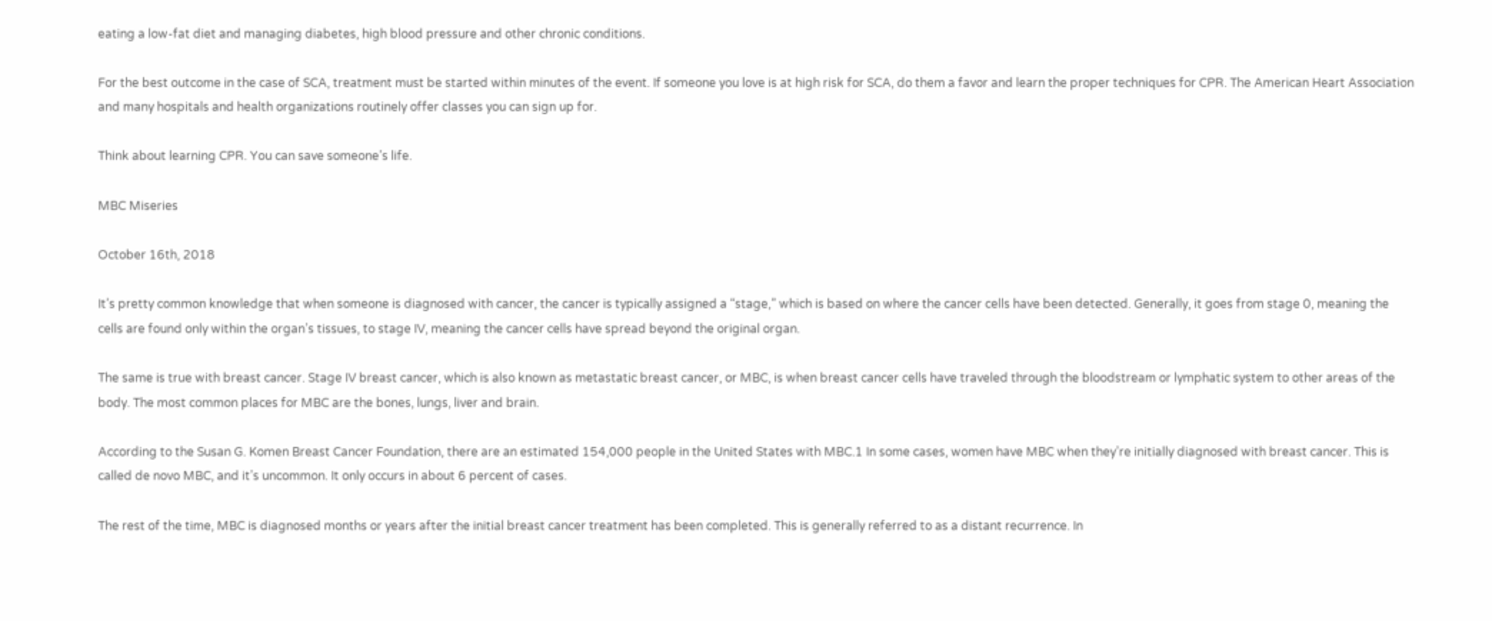eating a low-fat diet and managing diabetes, high blood pressure and other chronic conditions.

For the best outcome in the case of SCA, treatment must be started within minutes of the event. If someone you love is at high risk for SCA, do them a favor and learn the proper techniques for CPR. The American Heart Association and many hospitals and health organizations routinely offer classes you can sign up for.

Think about learning CPR. You can save someone’s life.

MBC Miseries

October 16th, 2018

It’s pretty common knowledge that when someone is diagnosed with cancer, the cancer is typically assigned a “stage,” which is based on where the cancer cells have been detected. Generally, it goes from stage 0, meaning the cells are found only within the organ’s tissues, to stage IV, meaning the cancer cells have spread beyond the original organ.

The same is true with breast cancer. Stage IV breast cancer, which is also known as metastatic breast cancer, or MBC, is when breast cancer cells have traveled through the bloodstream or lymphatic system to other areas of the body. The most common places for MBC are the bones, lungs, liver and brain.

According to the Susan G. Komen Breast Cancer Foundation, there are an estimated 154,000 people in the United States with MBC.1 In some cases, women have MBC when they’re initially diagnosed with breast cancer. This is called de novo MBC, and it’s uncommon. It only occurs in about 6 percent of cases.

The rest of the time, MBC is diagnosed months or years after the initial breast cancer treatment has been completed. This is generally referred to as a distant recurrence. In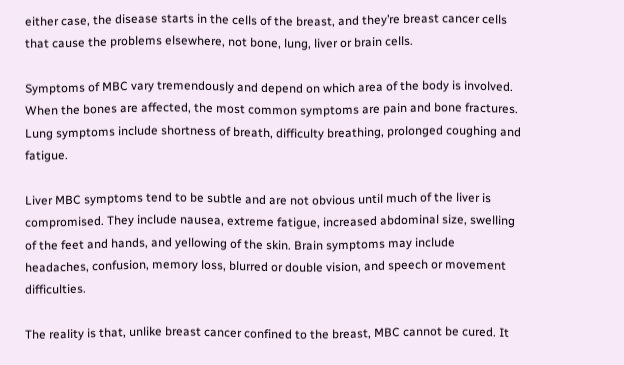either case, the disease starts in the cells of the breast, and they’re breast cancer cells that cause the problems elsewhere, not bone, lung, liver or brain cells.

Symptoms of MBC vary tremendously and depend on which area of the body is involved. When the bones are affected, the most common symptoms are pain and bone fractures. Lung symptoms include shortness of breath, difficulty breathing, prolonged coughing and fatigue.

Liver MBC symptoms tend to be subtle and are not obvious until much of the liver is compromised. They include nausea, extreme fatigue, increased abdominal size, swelling of the feet and hands, and yellowing of the skin. Brain symptoms may include headaches, confusion, memory loss, blurred or double vision, and speech or movement difficulties.

The reality is that, unlike breast cancer confined to the breast, MBC cannot be cured. It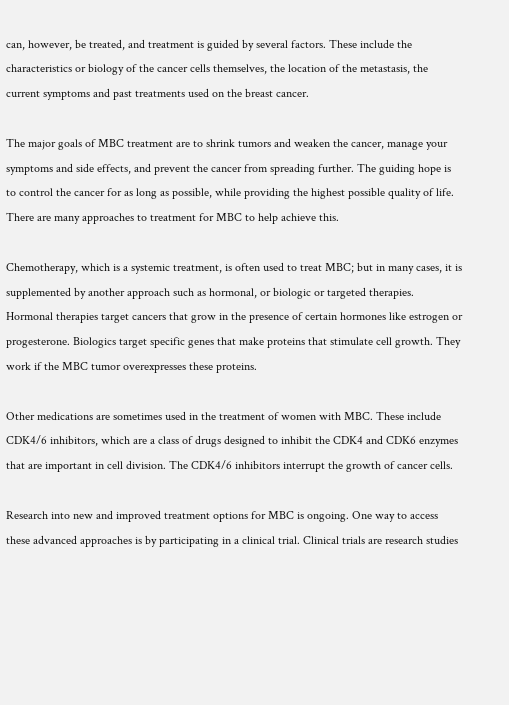can, however, be treated, and treatment is guided by several factors. These include the characteristics or biology of the cancer cells themselves, the location of the metastasis, the current symptoms and past treatments used on the breast cancer.

The major goals of MBC treatment are to shrink tumors and weaken the cancer, manage your symptoms and side effects, and prevent the cancer from spreading further. The guiding hope is to control the cancer for as long as possible, while providing the highest possible quality of life. There are many approaches to treatment for MBC to help achieve this.

Chemotherapy, which is a systemic treatment, is often used to treat MBC; but in many cases, it is supplemented by another approach such as hormonal, or biologic or targeted therapies. Hormonal therapies target cancers that grow in the presence of certain hormones like estrogen or progesterone. Biologics target specific genes that make proteins that stimulate cell growth. They work if the MBC tumor overexpresses these proteins.

Other medications are sometimes used in the treatment of women with MBC. These include CDK4/6 inhibitors, which are a class of drugs designed to inhibit the CDK4 and CDK6 enzymes that are important in cell division. The CDK4/6 inhibitors interrupt the growth of cancer cells.

Research into new and improved treatment options for MBC is ongoing. One way to access these advanced approaches is by participating in a clinical trial. Clinical trials are research studies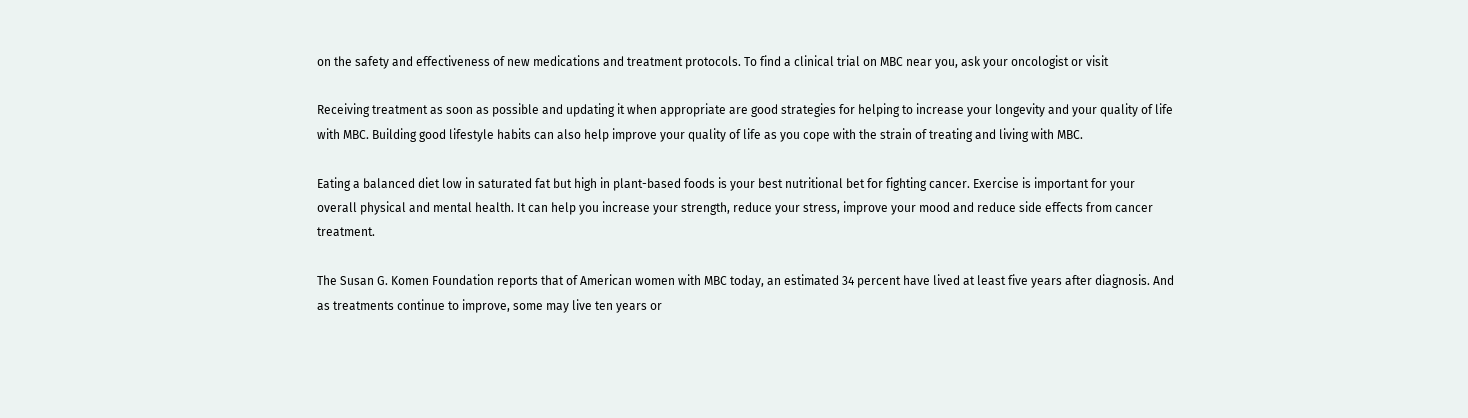on the safety and effectiveness of new medications and treatment protocols. To find a clinical trial on MBC near you, ask your oncologist or visit

Receiving treatment as soon as possible and updating it when appropriate are good strategies for helping to increase your longevity and your quality of life with MBC. Building good lifestyle habits can also help improve your quality of life as you cope with the strain of treating and living with MBC.

Eating a balanced diet low in saturated fat but high in plant-based foods is your best nutritional bet for fighting cancer. Exercise is important for your overall physical and mental health. It can help you increase your strength, reduce your stress, improve your mood and reduce side effects from cancer treatment.

The Susan G. Komen Foundation reports that of American women with MBC today, an estimated 34 percent have lived at least five years after diagnosis. And as treatments continue to improve, some may live ten years or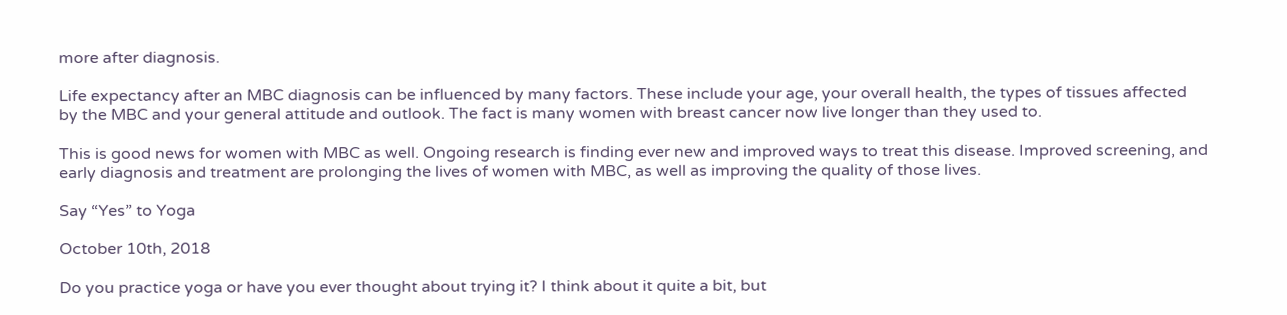more after diagnosis.

Life expectancy after an MBC diagnosis can be influenced by many factors. These include your age, your overall health, the types of tissues affected by the MBC and your general attitude and outlook. The fact is many women with breast cancer now live longer than they used to.

This is good news for women with MBC as well. Ongoing research is finding ever new and improved ways to treat this disease. Improved screening, and early diagnosis and treatment are prolonging the lives of women with MBC, as well as improving the quality of those lives.

Say “Yes” to Yoga

October 10th, 2018

Do you practice yoga or have you ever thought about trying it? I think about it quite a bit, but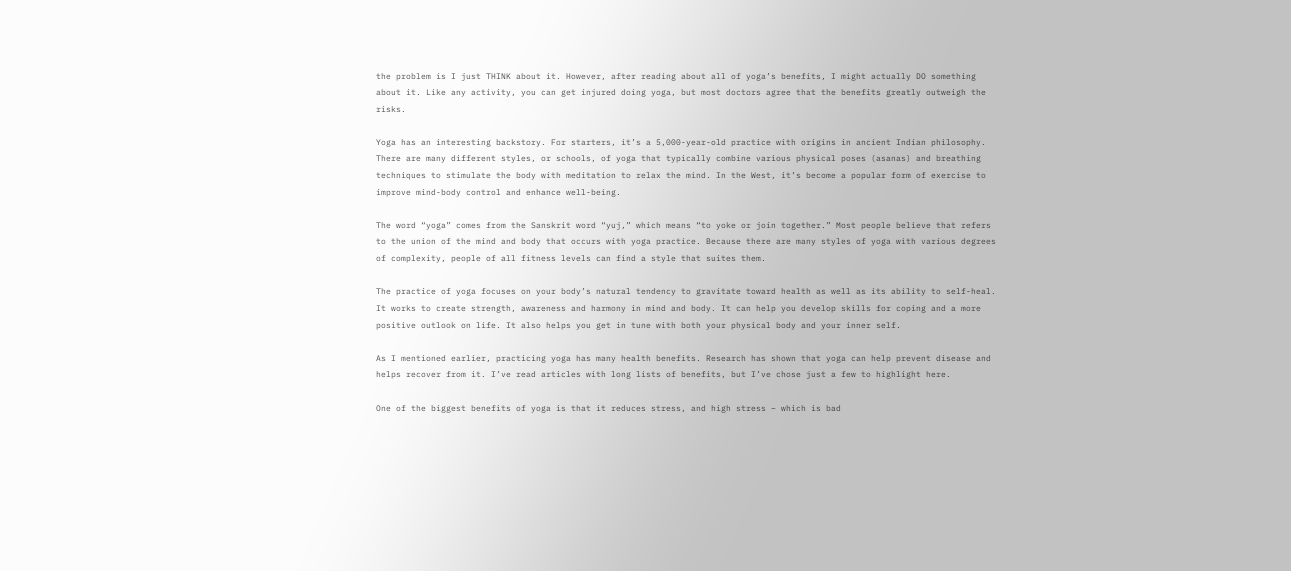the problem is I just THINK about it. However, after reading about all of yoga’s benefits, I might actually DO something about it. Like any activity, you can get injured doing yoga, but most doctors agree that the benefits greatly outweigh the risks.

Yoga has an interesting backstory. For starters, it’s a 5,000-year-old practice with origins in ancient Indian philosophy. There are many different styles, or schools, of yoga that typically combine various physical poses (asanas) and breathing techniques to stimulate the body with meditation to relax the mind. In the West, it’s become a popular form of exercise to improve mind-body control and enhance well-being.

The word “yoga” comes from the Sanskrit word “yuj,” which means “to yoke or join together.” Most people believe that refers to the union of the mind and body that occurs with yoga practice. Because there are many styles of yoga with various degrees of complexity, people of all fitness levels can find a style that suites them.

The practice of yoga focuses on your body’s natural tendency to gravitate toward health as well as its ability to self-heal. It works to create strength, awareness and harmony in mind and body. It can help you develop skills for coping and a more positive outlook on life. It also helps you get in tune with both your physical body and your inner self.

As I mentioned earlier, practicing yoga has many health benefits. Research has shown that yoga can help prevent disease and helps recover from it. I’ve read articles with long lists of benefits, but I’ve chose just a few to highlight here.

One of the biggest benefits of yoga is that it reduces stress, and high stress – which is bad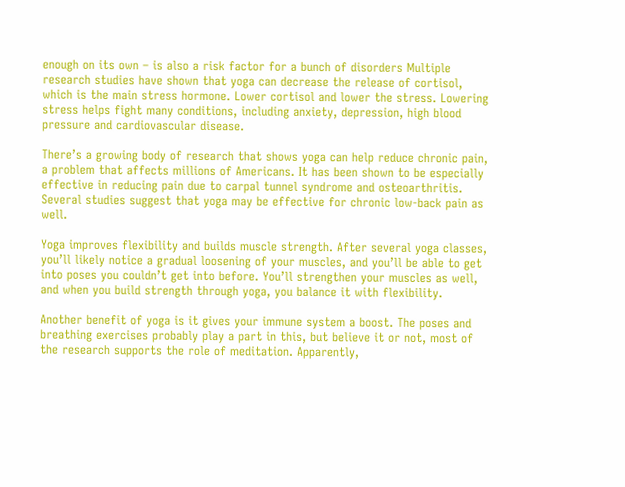enough on its own – is also a risk factor for a bunch of disorders Multiple research studies have shown that yoga can decrease the release of cortisol, which is the main stress hormone. Lower cortisol and lower the stress. Lowering stress helps fight many conditions, including anxiety, depression, high blood pressure and cardiovascular disease.

There’s a growing body of research that shows yoga can help reduce chronic pain, a problem that affects millions of Americans. It has been shown to be especially effective in reducing pain due to carpal tunnel syndrome and osteoarthritis. Several studies suggest that yoga may be effective for chronic low-back pain as well.

Yoga improves flexibility and builds muscle strength. After several yoga classes, you’ll likely notice a gradual loosening of your muscles, and you’ll be able to get into poses you couldn’t get into before. You’ll strengthen your muscles as well, and when you build strength through yoga, you balance it with flexibility.

Another benefit of yoga is it gives your immune system a boost. The poses and breathing exercises probably play a part in this, but believe it or not, most of the research supports the role of meditation. Apparently,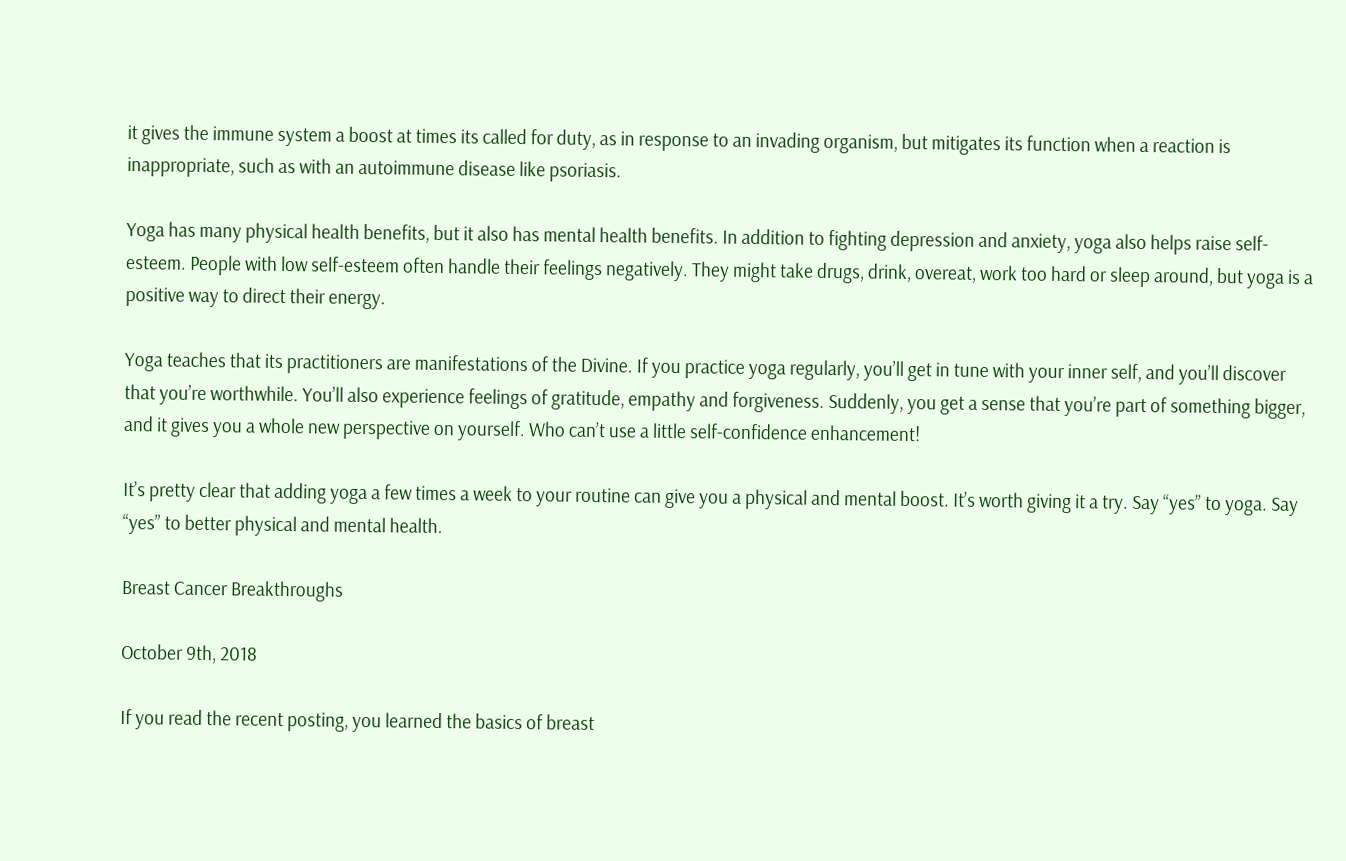it gives the immune system a boost at times its called for duty, as in response to an invading organism, but mitigates its function when a reaction is inappropriate, such as with an autoimmune disease like psoriasis.

Yoga has many physical health benefits, but it also has mental health benefits. In addition to fighting depression and anxiety, yoga also helps raise self-esteem. People with low self-esteem often handle their feelings negatively. They might take drugs, drink, overeat, work too hard or sleep around, but yoga is a positive way to direct their energy.

Yoga teaches that its practitioners are manifestations of the Divine. If you practice yoga regularly, you’ll get in tune with your inner self, and you’ll discover that you’re worthwhile. You’ll also experience feelings of gratitude, empathy and forgiveness. Suddenly, you get a sense that you’re part of something bigger, and it gives you a whole new perspective on yourself. Who can’t use a little self-confidence enhancement!

It’s pretty clear that adding yoga a few times a week to your routine can give you a physical and mental boost. It’s worth giving it a try. Say “yes” to yoga. Say “yes” to better physical and mental health.

Breast Cancer Breakthroughs

October 9th, 2018

If you read the recent posting, you learned the basics of breast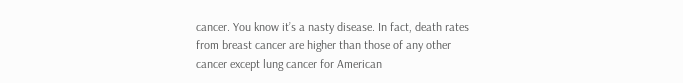cancer. You know it’s a nasty disease. In fact, death rates from breast cancer are higher than those of any other cancer except lung cancer for American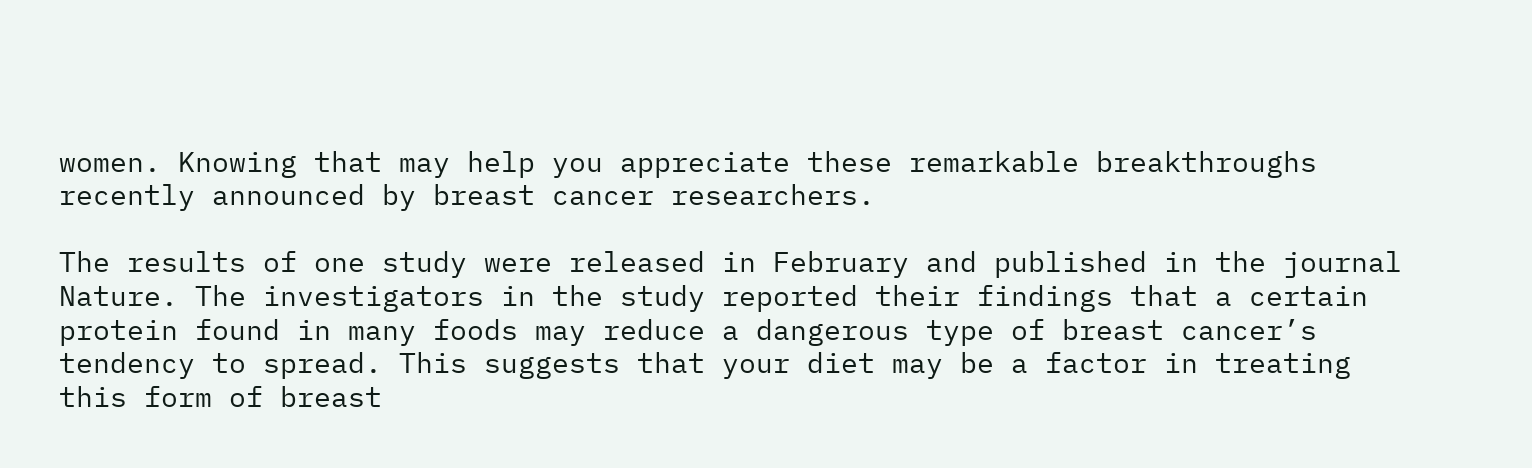women. Knowing that may help you appreciate these remarkable breakthroughs recently announced by breast cancer researchers.

The results of one study were released in February and published in the journal Nature. The investigators in the study reported their findings that a certain protein found in many foods may reduce a dangerous type of breast cancer’s tendency to spread. This suggests that your diet may be a factor in treating this form of breast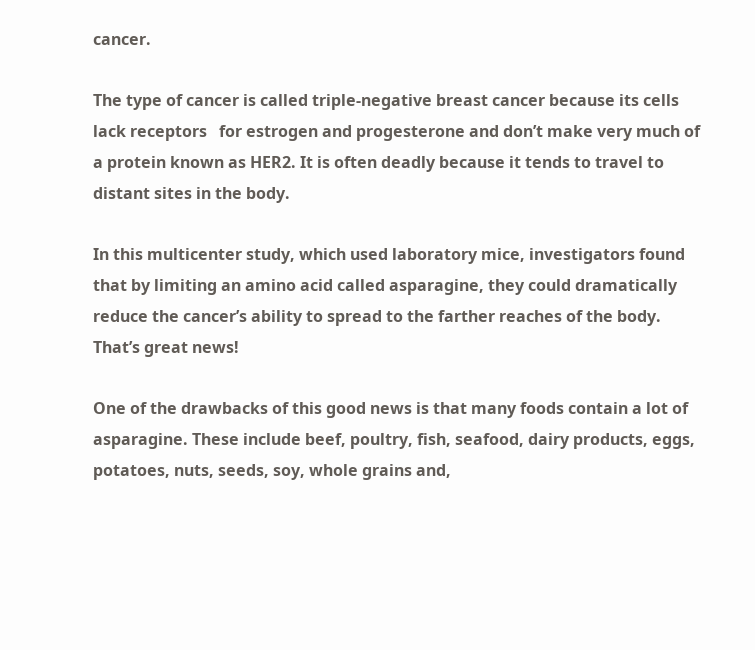cancer.

The type of cancer is called triple-negative breast cancer because its cells lack receptors   for estrogen and progesterone and don’t make very much of a protein known as HER2. It is often deadly because it tends to travel to distant sites in the body.

In this multicenter study, which used laboratory mice, investigators found that by limiting an amino acid called asparagine, they could dramatically reduce the cancer’s ability to spread to the farther reaches of the body. That’s great news!

One of the drawbacks of this good news is that many foods contain a lot of asparagine. These include beef, poultry, fish, seafood, dairy products, eggs, potatoes, nuts, seeds, soy, whole grains and,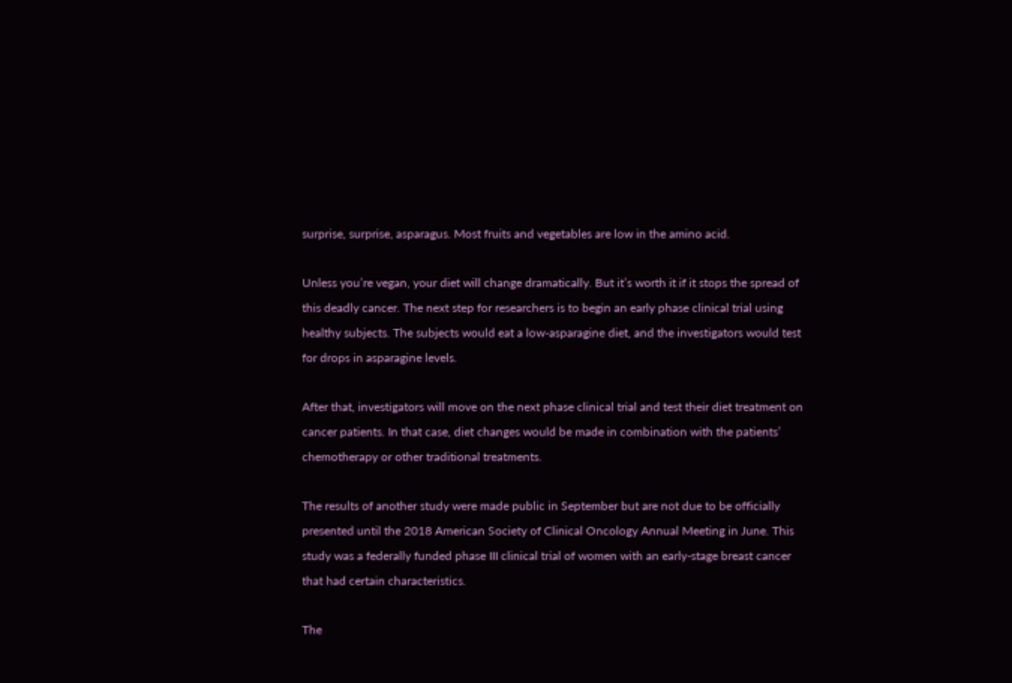surprise, surprise, asparagus. Most fruits and vegetables are low in the amino acid.

Unless you’re vegan, your diet will change dramatically. But it’s worth it if it stops the spread of this deadly cancer. The next step for researchers is to begin an early phase clinical trial using healthy subjects. The subjects would eat a low-asparagine diet, and the investigators would test for drops in asparagine levels.

After that, investigators will move on the next phase clinical trial and test their diet treatment on cancer patients. In that case, diet changes would be made in combination with the patients’ chemotherapy or other traditional treatments.

The results of another study were made public in September but are not due to be officially presented until the 2018 American Society of Clinical Oncology Annual Meeting in June. This study was a federally funded phase III clinical trial of women with an early-stage breast cancer that had certain characteristics.

The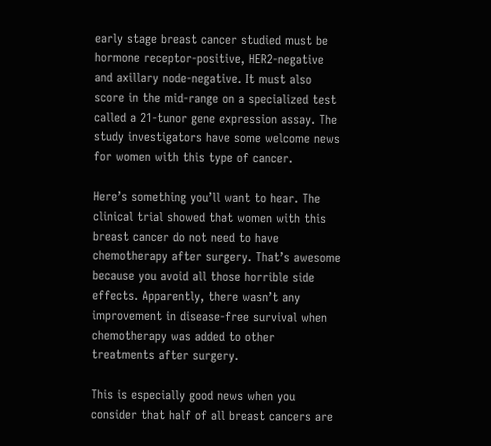early stage breast cancer studied must be hormone receptor-positive, HER2-negative and axillary node-negative. It must also score in the mid-range on a specialized test called a 21-tunor gene expression assay. The study investigators have some welcome news for women with this type of cancer.

Here’s something you’ll want to hear. The clinical trial showed that women with this breast cancer do not need to have chemotherapy after surgery. That’s awesome because you avoid all those horrible side effects. Apparently, there wasn’t any improvement in disease-free survival when chemotherapy was added to other treatments after surgery.

This is especially good news when you consider that half of all breast cancers are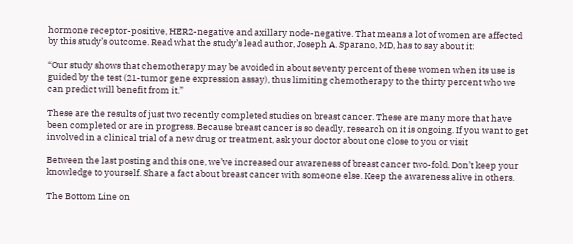hormone receptor-positive, HER2-negative and axillary node-negative. That means a lot of women are affected by this study’s outcome. Read what the study’s lead author, Joseph A. Sparano, MD, has to say about it:

“Our study shows that chemotherapy may be avoided in about seventy percent of these women when its use is guided by the test (21-tumor gene expression assay), thus limiting chemotherapy to the thirty percent who we can predict will benefit from it.”

These are the results of just two recently completed studies on breast cancer. These are many more that have been completed or are in progress. Because breast cancer is so deadly, research on it is ongoing. If you want to get involved in a clinical trial of a new drug or treatment, ask your doctor about one close to you or visit

Between the last posting and this one, we’ve increased our awareness of breast cancer two-fold. Don’t keep your knowledge to yourself. Share a fact about breast cancer with someone else. Keep the awareness alive in others.

The Bottom Line on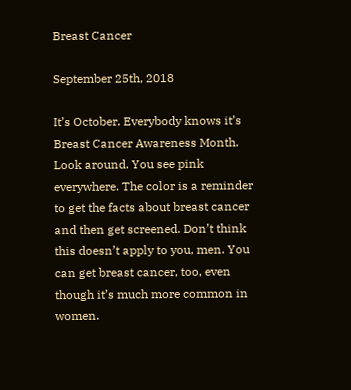Breast Cancer

September 25th, 2018

It’s October. Everybody knows it’s Breast Cancer Awareness Month. Look around. You see pink everywhere. The color is a reminder to get the facts about breast cancer and then get screened. Don’t think this doesn’t apply to you, men. You can get breast cancer, too, even though it’s much more common in women.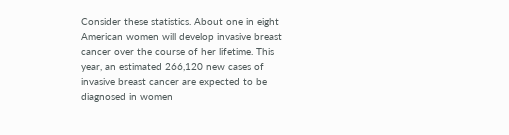Consider these statistics. About one in eight American women will develop invasive breast cancer over the course of her lifetime. This year, an estimated 266,120 new cases of invasive breast cancer are expected to be diagnosed in women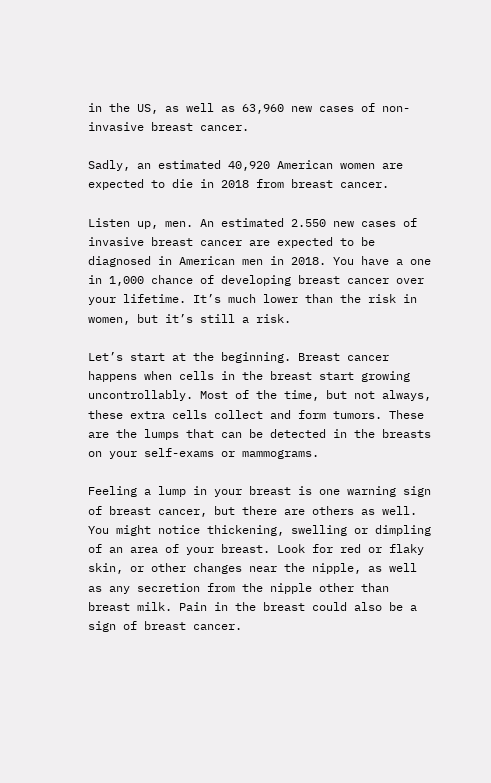in the US, as well as 63,960 new cases of non-invasive breast cancer.

Sadly, an estimated 40,920 American women are expected to die in 2018 from breast cancer.

Listen up, men. An estimated 2.550 new cases of invasive breast cancer are expected to be diagnosed in American men in 2018. You have a one in 1,000 chance of developing breast cancer over your lifetime. It’s much lower than the risk in women, but it’s still a risk.

Let’s start at the beginning. Breast cancer happens when cells in the breast start growing  uncontrollably. Most of the time, but not always, these extra cells collect and form tumors. These are the lumps that can be detected in the breasts on your self-exams or mammograms.

Feeling a lump in your breast is one warning sign of breast cancer, but there are others as well. You might notice thickening, swelling or dimpling of an area of your breast. Look for red or flaky skin, or other changes near the nipple, as well as any secretion from the nipple other than breast milk. Pain in the breast could also be a sign of breast cancer.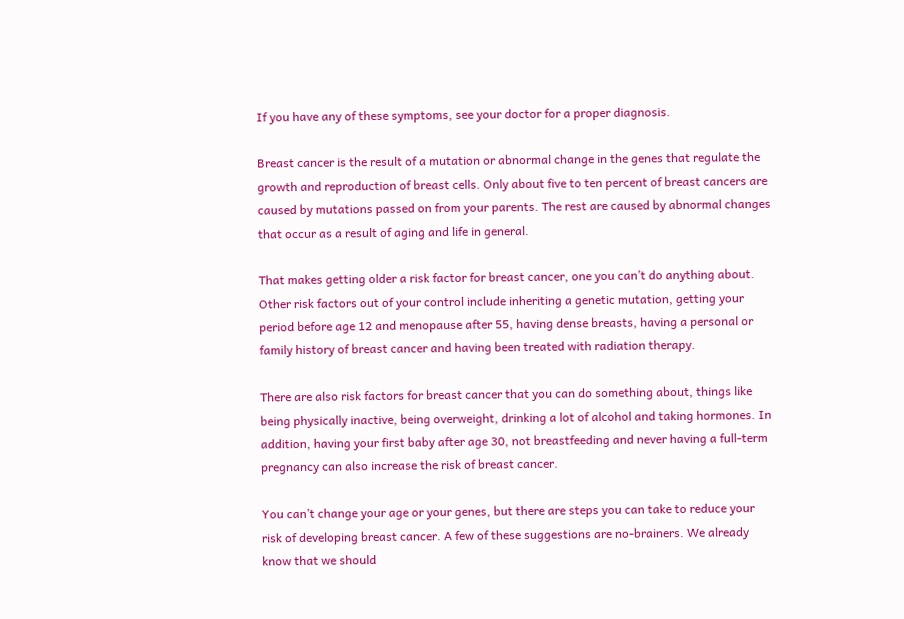If you have any of these symptoms, see your doctor for a proper diagnosis.

Breast cancer is the result of a mutation or abnormal change in the genes that regulate the growth and reproduction of breast cells. Only about five to ten percent of breast cancers are caused by mutations passed on from your parents. The rest are caused by abnormal changes that occur as a result of aging and life in general.

That makes getting older a risk factor for breast cancer, one you can’t do anything about. Other risk factors out of your control include inheriting a genetic mutation, getting your period before age 12 and menopause after 55, having dense breasts, having a personal or family history of breast cancer and having been treated with radiation therapy.

There are also risk factors for breast cancer that you can do something about, things like being physically inactive, being overweight, drinking a lot of alcohol and taking hormones. In addition, having your first baby after age 30, not breastfeeding and never having a full-term pregnancy can also increase the risk of breast cancer.

You can’t change your age or your genes, but there are steps you can take to reduce your risk of developing breast cancer. A few of these suggestions are no-brainers. We already know that we should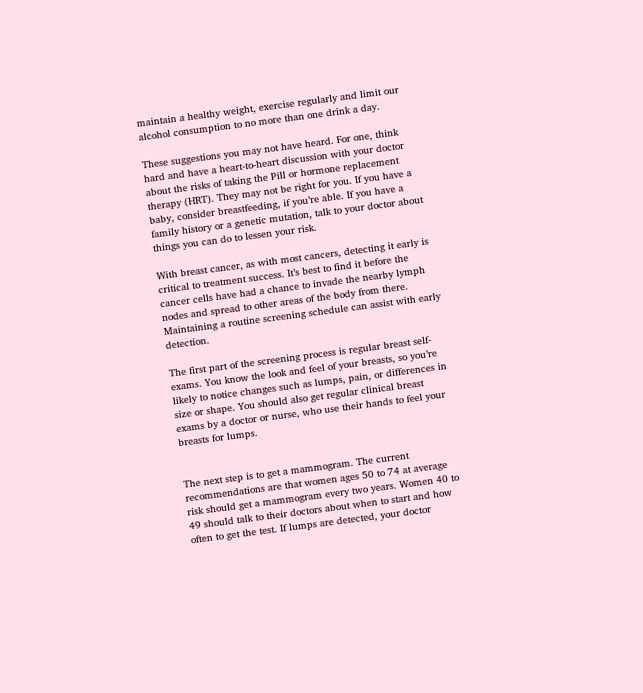maintain a healthy weight, exercise regularly and limit our alcohol consumption to no more than one drink a day.

These suggestions you may not have heard. For one, think hard and have a heart-to-heart discussion with your doctor about the risks of taking the Pill or hormone replacement therapy (HRT). They may not be right for you. If you have a baby, consider breastfeeding, if you’re able. If you have a family history or a genetic mutation, talk to your doctor about things you can do to lessen your risk.

With breast cancer, as with most cancers, detecting it early is critical to treatment success. It’s best to find it before the cancer cells have had a chance to invade the nearby lymph nodes and spread to other areas of the body from there. Maintaining a routine screening schedule can assist with early detection.

The first part of the screening process is regular breast self-exams. You know the look and feel of your breasts, so you’re likely to notice changes such as lumps, pain, or differences in size or shape. You should also get regular clinical breast exams by a doctor or nurse, who use their hands to feel your breasts for lumps.


The next step is to get a mammogram. The current recommendations are that women ages 50 to 74 at average risk should get a mammogram every two years. Women 40 to 49 should talk to their doctors about when to start and how often to get the test. If lumps are detected, your doctor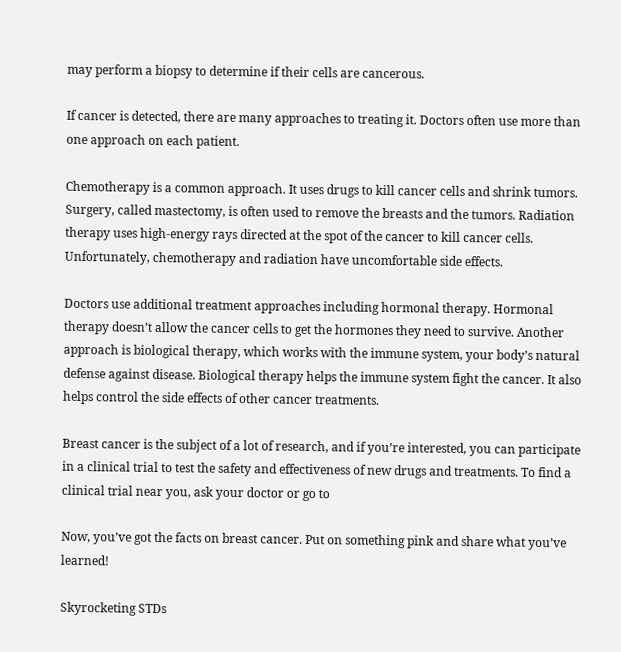may perform a biopsy to determine if their cells are cancerous.

If cancer is detected, there are many approaches to treating it. Doctors often use more than one approach on each patient.

Chemotherapy is a common approach. It uses drugs to kill cancer cells and shrink tumors. Surgery, called mastectomy, is often used to remove the breasts and the tumors. Radiation therapy uses high-energy rays directed at the spot of the cancer to kill cancer cells. Unfortunately, chemotherapy and radiation have uncomfortable side effects.

Doctors use additional treatment approaches including hormonal therapy. Hormonal therapy doesn’t allow the cancer cells to get the hormones they need to survive. Another approach is biological therapy, which works with the immune system, your body’s natural defense against disease. Biological therapy helps the immune system fight the cancer. It also helps control the side effects of other cancer treatments.

Breast cancer is the subject of a lot of research, and if you’re interested, you can participate in a clinical trial to test the safety and effectiveness of new drugs and treatments. To find a clinical trial near you, ask your doctor or go to

Now, you’ve got the facts on breast cancer. Put on something pink and share what you’ve learned!

Skyrocketing STDs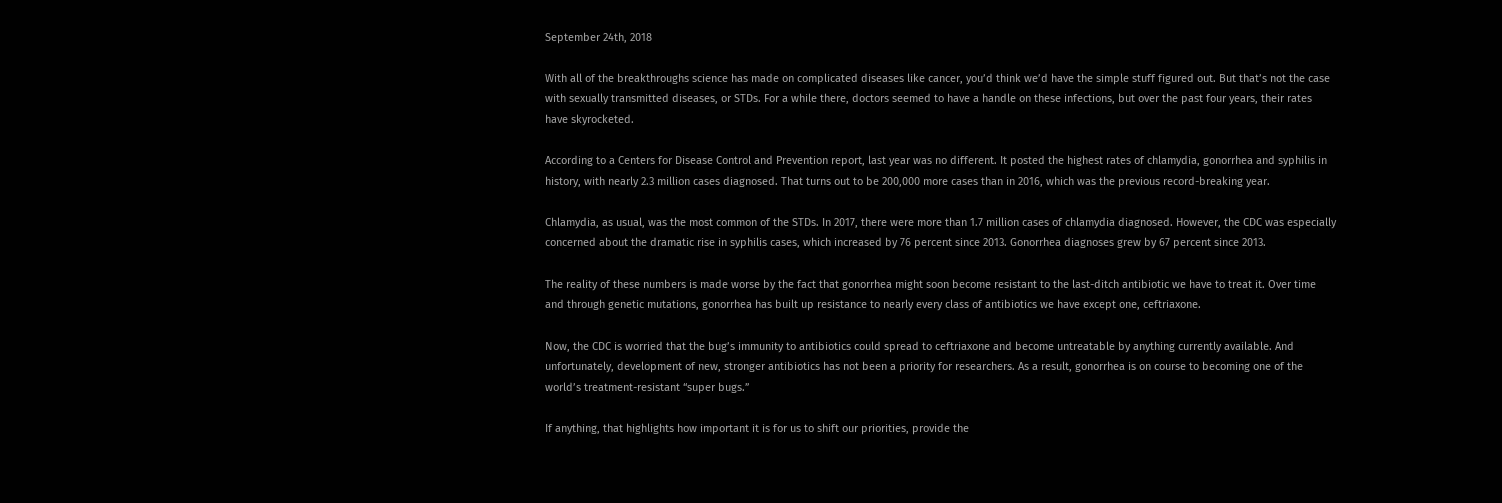September 24th, 2018

With all of the breakthroughs science has made on complicated diseases like cancer, you’d think we’d have the simple stuff figured out. But that’s not the case with sexually transmitted diseases, or STDs. For a while there, doctors seemed to have a handle on these infections, but over the past four years, their rates have skyrocketed.

According to a Centers for Disease Control and Prevention report, last year was no different. It posted the highest rates of chlamydia, gonorrhea and syphilis in history, with nearly 2.3 million cases diagnosed. That turns out to be 200,000 more cases than in 2016, which was the previous record-breaking year.

Chlamydia, as usual, was the most common of the STDs. In 2017, there were more than 1.7 million cases of chlamydia diagnosed. However, the CDC was especially concerned about the dramatic rise in syphilis cases, which increased by 76 percent since 2013. Gonorrhea diagnoses grew by 67 percent since 2013.

The reality of these numbers is made worse by the fact that gonorrhea might soon become resistant to the last-ditch antibiotic we have to treat it. Over time and through genetic mutations, gonorrhea has built up resistance to nearly every class of antibiotics we have except one, ceftriaxone.

Now, the CDC is worried that the bug’s immunity to antibiotics could spread to ceftriaxone and become untreatable by anything currently available. And unfortunately, development of new, stronger antibiotics has not been a priority for researchers. As a result, gonorrhea is on course to becoming one of the world’s treatment-resistant “super bugs.”

If anything, that highlights how important it is for us to shift our priorities, provide the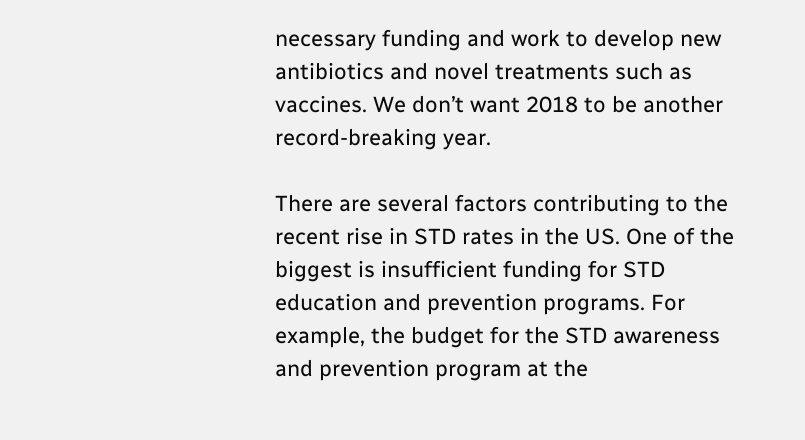necessary funding and work to develop new antibiotics and novel treatments such as vaccines. We don’t want 2018 to be another record-breaking year.

There are several factors contributing to the recent rise in STD rates in the US. One of the biggest is insufficient funding for STD education and prevention programs. For example, the budget for the STD awareness and prevention program at the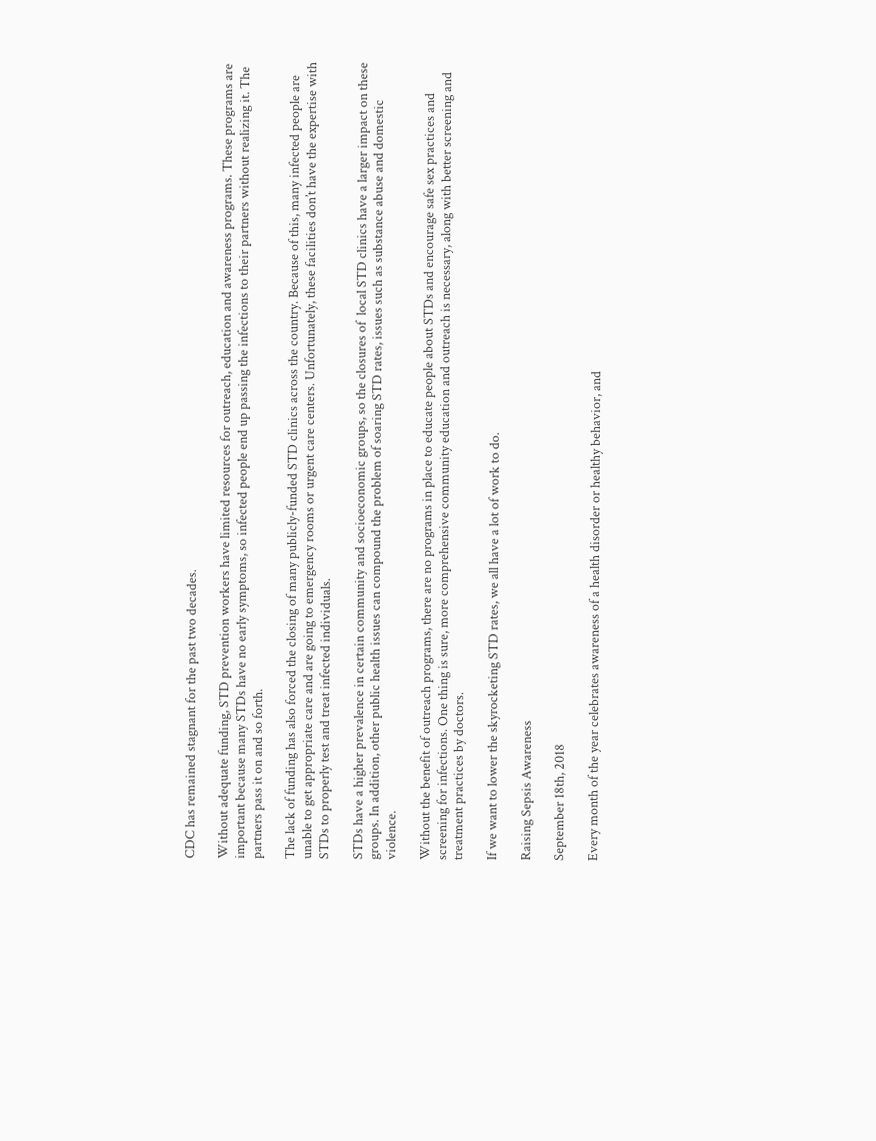CDC has remained stagnant for the past two decades.

Without adequate funding, STD prevention workers have limited resources for outreach, education and awareness programs. These programs are important because many STDs have no early symptoms, so infected people end up passing the infections to their partners without realizing it. The partners pass it on and so forth.

The lack of funding has also forced the closing of many publicly-funded STD clinics across the country. Because of this, many infected people are unable to get appropriate care and are going to emergency rooms or urgent care centers. Unfortunately, these facilities don’t have the expertise with STDs to properly test and treat infected individuals.

STDs have a higher prevalence in certain community and socioeconomic groups, so the closures of  local STD clinics have a larger impact on these groups. In addition, other public health issues can compound the problem of soaring STD rates, issues such as substance abuse and domestic violence.

Without the benefit of outreach programs, there are no programs in place to educate people about STDs and encourage safe sex practices and screening for infections. One thing is sure, more comprehensive community education and outreach is necessary, along with better screening and treatment practices by doctors.

If we want to lower the skyrocketing STD rates, we all have a lot of work to do.

Raising Sepsis Awareness

September 18th, 2018

Every month of the year celebrates awareness of a health disorder or healthy behavior, and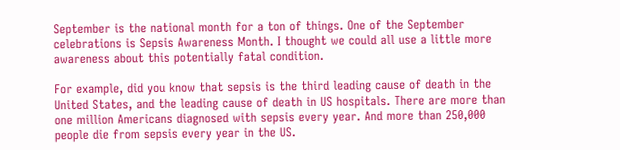September is the national month for a ton of things. One of the September celebrations is Sepsis Awareness Month. I thought we could all use a little more awareness about this potentially fatal condition.

For example, did you know that sepsis is the third leading cause of death in the United States, and the leading cause of death in US hospitals. There are more than one million Americans diagnosed with sepsis every year. And more than 250,000 people die from sepsis every year in the US.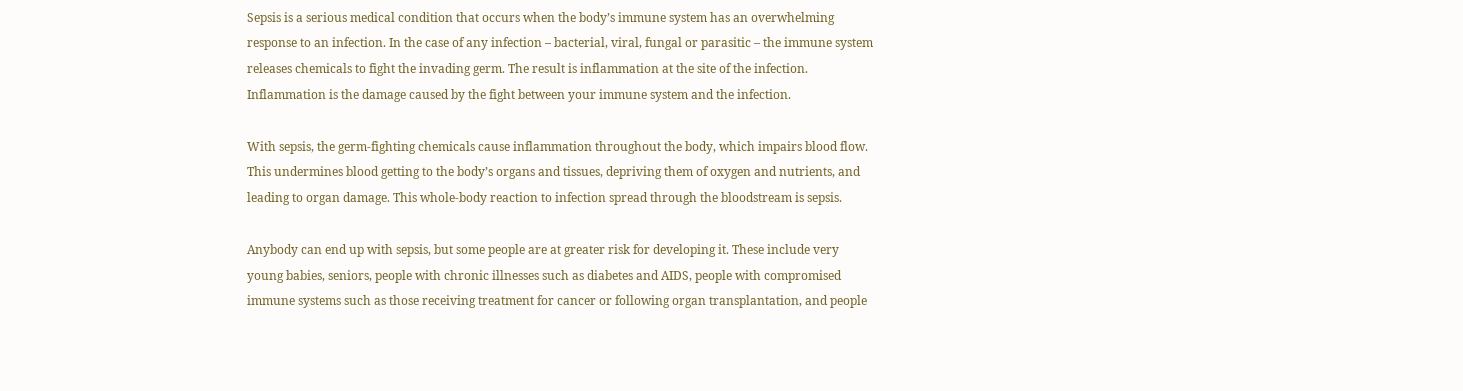Sepsis is a serious medical condition that occurs when the body’s immune system has an overwhelming response to an infection. In the case of any infection – bacterial, viral, fungal or parasitic – the immune system releases chemicals to fight the invading germ. The result is inflammation at the site of the infection. Inflammation is the damage caused by the fight between your immune system and the infection.

With sepsis, the germ-fighting chemicals cause inflammation throughout the body, which impairs blood flow. This undermines blood getting to the body’s organs and tissues, depriving them of oxygen and nutrients, and leading to organ damage. This whole-body reaction to infection spread through the bloodstream is sepsis.

Anybody can end up with sepsis, but some people are at greater risk for developing it. These include very young babies, seniors, people with chronic illnesses such as diabetes and AIDS, people with compromised immune systems such as those receiving treatment for cancer or following organ transplantation, and people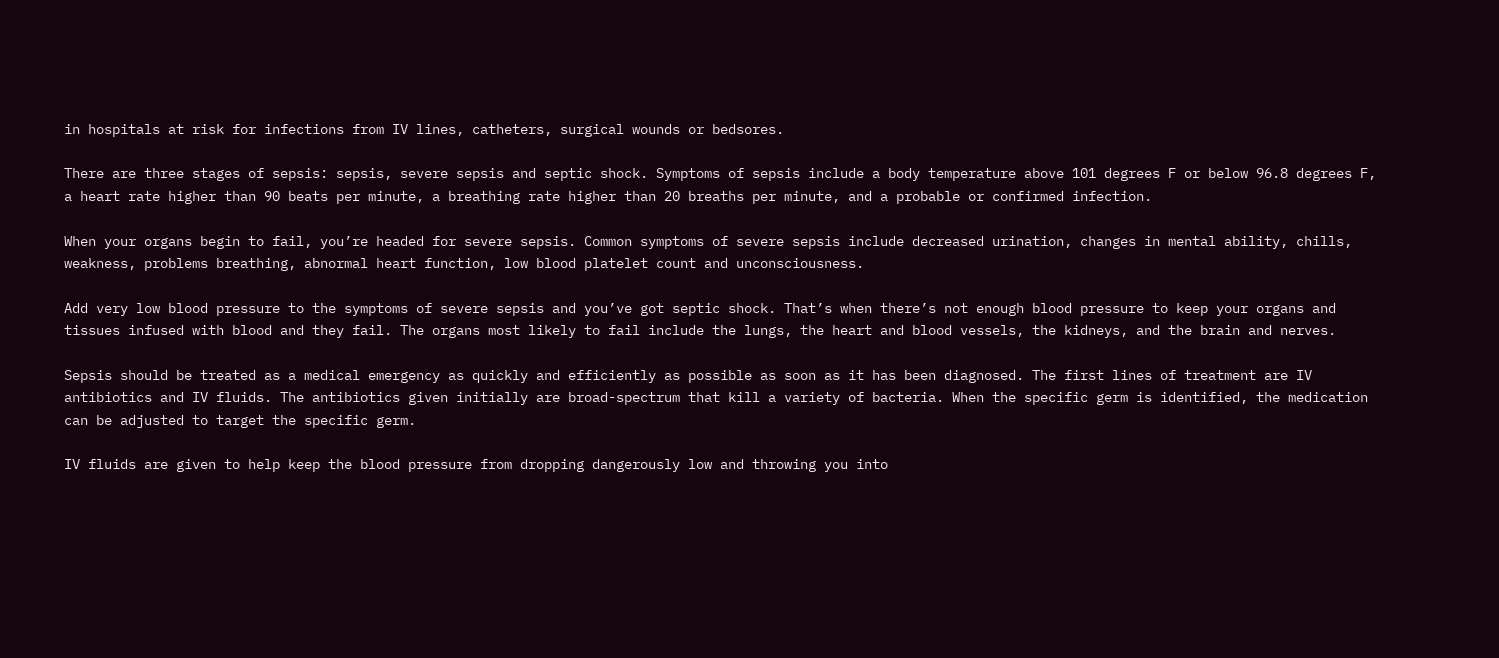in hospitals at risk for infections from IV lines, catheters, surgical wounds or bedsores.

There are three stages of sepsis: sepsis, severe sepsis and septic shock. Symptoms of sepsis include a body temperature above 101 degrees F or below 96.8 degrees F, a heart rate higher than 90 beats per minute, a breathing rate higher than 20 breaths per minute, and a probable or confirmed infection.

When your organs begin to fail, you’re headed for severe sepsis. Common symptoms of severe sepsis include decreased urination, changes in mental ability, chills, weakness, problems breathing, abnormal heart function, low blood platelet count and unconsciousness.

Add very low blood pressure to the symptoms of severe sepsis and you’ve got septic shock. That’s when there’s not enough blood pressure to keep your organs and tissues infused with blood and they fail. The organs most likely to fail include the lungs, the heart and blood vessels, the kidneys, and the brain and nerves.

Sepsis should be treated as a medical emergency as quickly and efficiently as possible as soon as it has been diagnosed. The first lines of treatment are IV antibiotics and IV fluids. The antibiotics given initially are broad-spectrum that kill a variety of bacteria. When the specific germ is identified, the medication can be adjusted to target the specific germ.

IV fluids are given to help keep the blood pressure from dropping dangerously low and throwing you into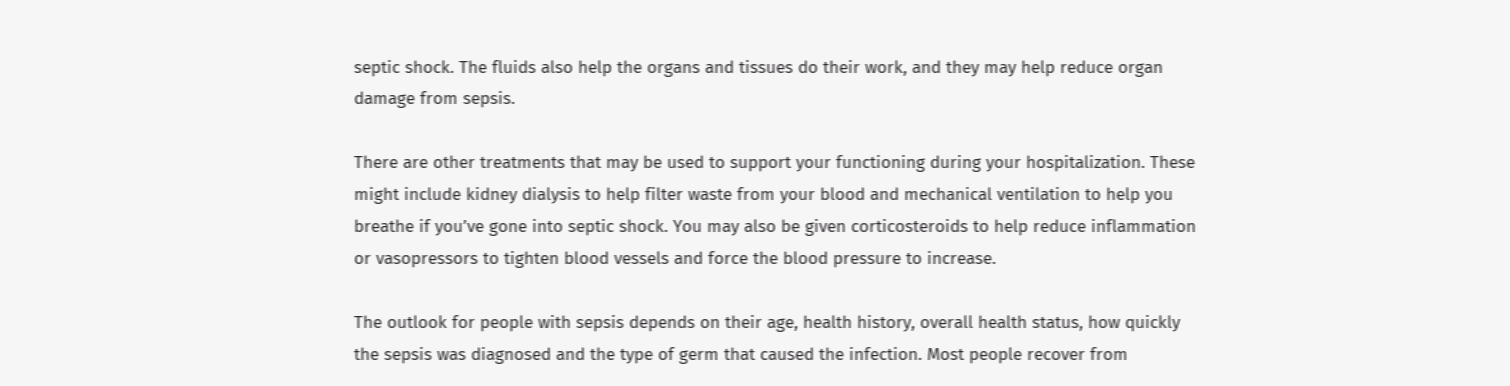septic shock. The fluids also help the organs and tissues do their work, and they may help reduce organ damage from sepsis.

There are other treatments that may be used to support your functioning during your hospitalization. These might include kidney dialysis to help filter waste from your blood and mechanical ventilation to help you breathe if you’ve gone into septic shock. You may also be given corticosteroids to help reduce inflammation or vasopressors to tighten blood vessels and force the blood pressure to increase.

The outlook for people with sepsis depends on their age, health history, overall health status, how quickly the sepsis was diagnosed and the type of germ that caused the infection. Most people recover from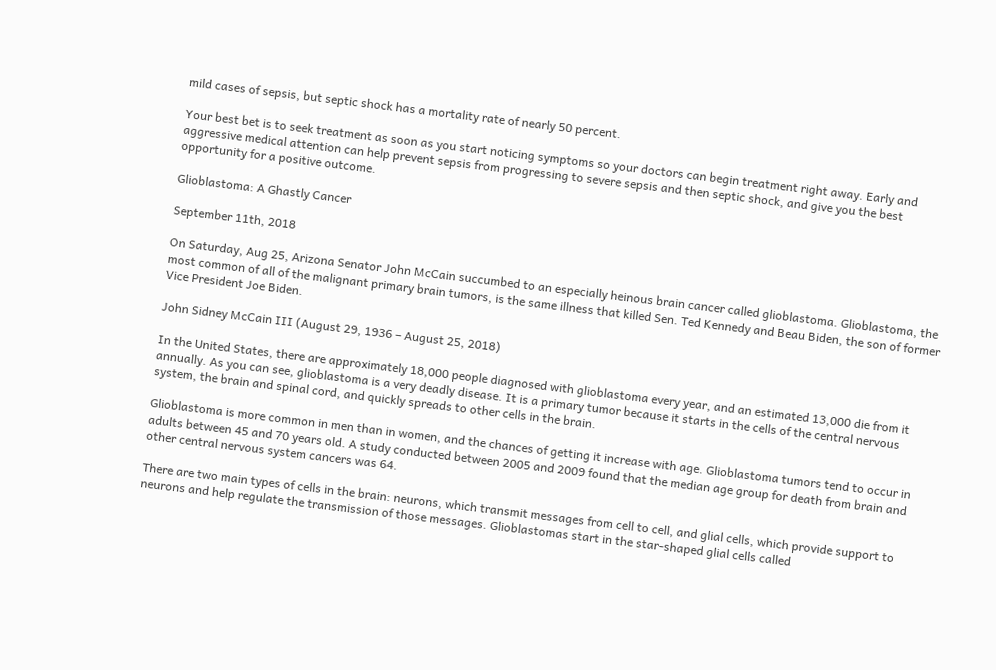mild cases of sepsis, but septic shock has a mortality rate of nearly 50 percent.

Your best bet is to seek treatment as soon as you start noticing symptoms so your doctors can begin treatment right away. Early and aggressive medical attention can help prevent sepsis from progressing to severe sepsis and then septic shock, and give you the best opportunity for a positive outcome.

Glioblastoma: A Ghastly Cancer

September 11th, 2018

On Saturday, Aug 25, Arizona Senator John McCain succumbed to an especially heinous brain cancer called glioblastoma. Glioblastoma, the most common of all of the malignant primary brain tumors, is the same illness that killed Sen. Ted Kennedy and Beau Biden, the son of former Vice President Joe Biden.

John Sidney McCain III (August 29, 1936 – August 25, 2018)

In the United States, there are approximately 18,000 people diagnosed with glioblastoma every year, and an estimated 13,000 die from it annually. As you can see, glioblastoma is a very deadly disease. It is a primary tumor because it starts in the cells of the central nervous system, the brain and spinal cord, and quickly spreads to other cells in the brain.

Glioblastoma is more common in men than in women, and the chances of getting it increase with age. Glioblastoma tumors tend to occur in adults between 45 and 70 years old. A study conducted between 2005 and 2009 found that the median age group for death from brain and other central nervous system cancers was 64.

There are two main types of cells in the brain: neurons, which transmit messages from cell to cell, and glial cells, which provide support to neurons and help regulate the transmission of those messages. Glioblastomas start in the star-shaped glial cells called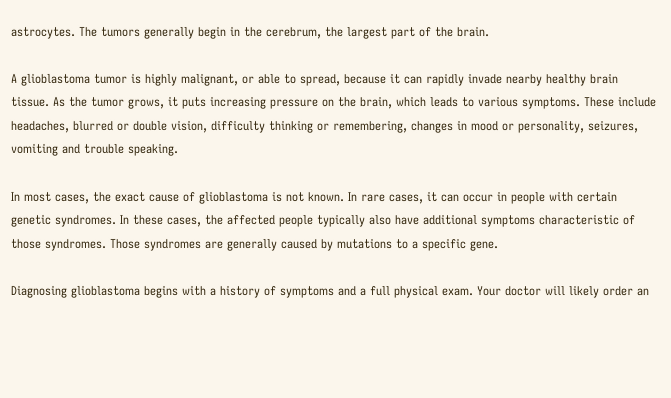astrocytes. The tumors generally begin in the cerebrum, the largest part of the brain.

A glioblastoma tumor is highly malignant, or able to spread, because it can rapidly invade nearby healthy brain tissue. As the tumor grows, it puts increasing pressure on the brain, which leads to various symptoms. These include headaches, blurred or double vision, difficulty thinking or remembering, changes in mood or personality, seizures, vomiting and trouble speaking.

In most cases, the exact cause of glioblastoma is not known. In rare cases, it can occur in people with certain genetic syndromes. In these cases, the affected people typically also have additional symptoms characteristic of those syndromes. Those syndromes are generally caused by mutations to a specific gene.

Diagnosing glioblastoma begins with a history of symptoms and a full physical exam. Your doctor will likely order an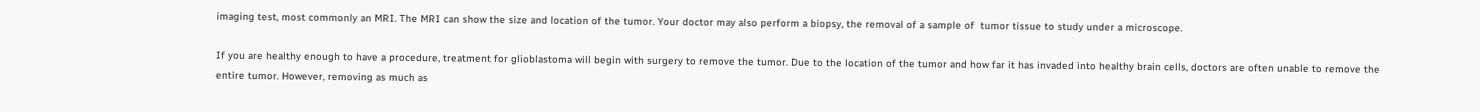imaging test, most commonly an MRI. The MRI can show the size and location of the tumor. Your doctor may also perform a biopsy, the removal of a sample of  tumor tissue to study under a microscope.

If you are healthy enough to have a procedure, treatment for glioblastoma will begin with surgery to remove the tumor. Due to the location of the tumor and how far it has invaded into healthy brain cells, doctors are often unable to remove the entire tumor. However, removing as much as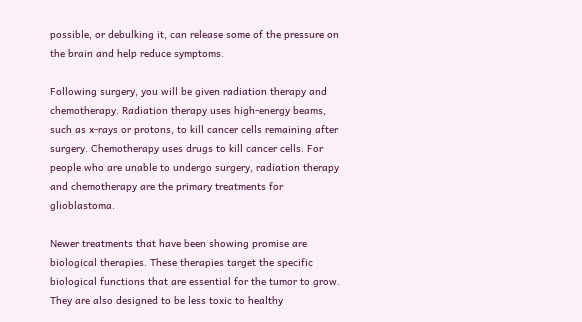possible, or debulking it, can release some of the pressure on the brain and help reduce symptoms.

Following surgery, you will be given radiation therapy and chemotherapy. Radiation therapy uses high-energy beams, such as x-rays or protons, to kill cancer cells remaining after surgery. Chemotherapy uses drugs to kill cancer cells. For people who are unable to undergo surgery, radiation therapy and chemotherapy are the primary treatments for glioblastoma.

Newer treatments that have been showing promise are biological therapies. These therapies target the specific biological functions that are essential for the tumor to grow. They are also designed to be less toxic to healthy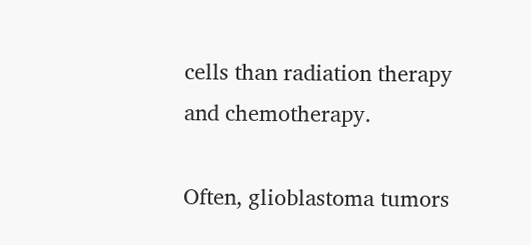cells than radiation therapy and chemotherapy.

Often, glioblastoma tumors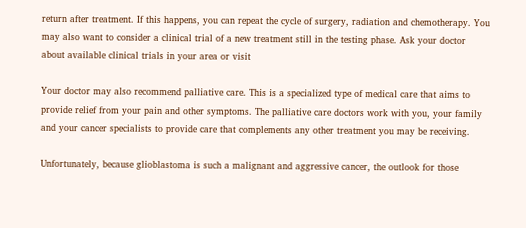return after treatment. If this happens, you can repeat the cycle of surgery, radiation and chemotherapy. You may also want to consider a clinical trial of a new treatment still in the testing phase. Ask your doctor about available clinical trials in your area or visit

Your doctor may also recommend palliative care. This is a specialized type of medical care that aims to provide relief from your pain and other symptoms. The palliative care doctors work with you, your family and your cancer specialists to provide care that complements any other treatment you may be receiving.

Unfortunately, because glioblastoma is such a malignant and aggressive cancer, the outlook for those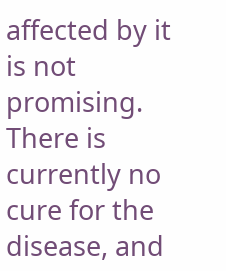affected by it is not promising. There is currently no cure for the disease, and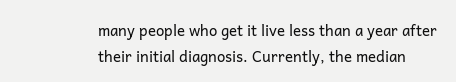many people who get it live less than a year after their initial diagnosis. Currently, the median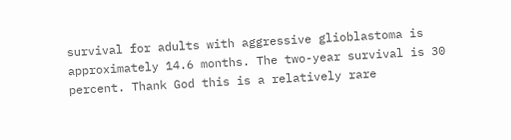survival for adults with aggressive glioblastoma is approximately 14.6 months. The two-year survival is 30 percent. Thank God this is a relatively rare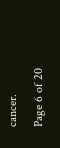cancer.

Page 6 of 20